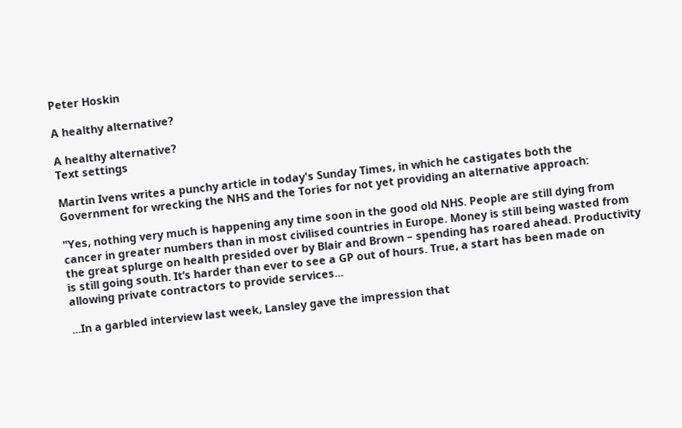Peter Hoskin

A healthy alternative?

A healthy alternative?
Text settings

Martin Ivens writes a punchy article in today's Sunday Times, in which he castigates both the Government for wrecking the NHS and the Tories for not yet providing an alternative approach:

"Yes, nothing very much is happening any time soon in the good old NHS. People are still dying from cancer in greater numbers than in most civilised countries in Europe. Money is still being wasted from the great splurge on health presided over by Blair and Brown – spending has roared ahead. Productivity is still going south. It’s harder than ever to see a GP out of hours. True, a start has been made on allowing private contractors to provide services...

...In a garbled interview last week, Lansley gave the impression that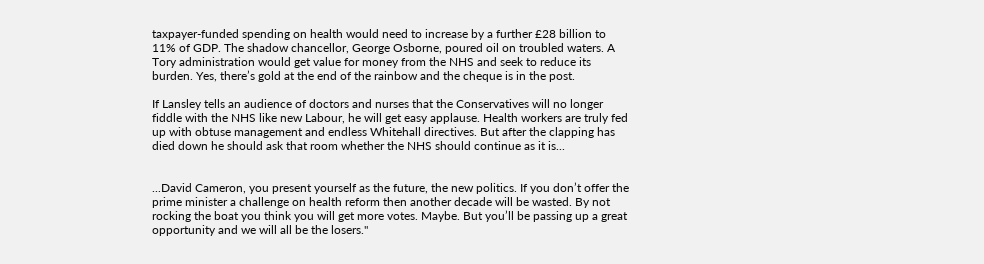taxpayer-funded spending on health would need to increase by a further £28 billion to 11% of GDP. The shadow chancellor, George Osborne, poured oil on troubled waters. A Tory administration would get value for money from the NHS and seek to reduce its burden. Yes, there’s gold at the end of the rainbow and the cheque is in the post.

If Lansley tells an audience of doctors and nurses that the Conservatives will no longer fiddle with the NHS like new Labour, he will get easy applause. Health workers are truly fed up with obtuse management and endless Whitehall directives. But after the clapping has died down he should ask that room whether the NHS should continue as it is...


...David Cameron, you present yourself as the future, the new politics. If you don’t offer the prime minister a challenge on health reform then another decade will be wasted. By not rocking the boat you think you will get more votes. Maybe. But you’ll be passing up a great opportunity and we will all be the losers."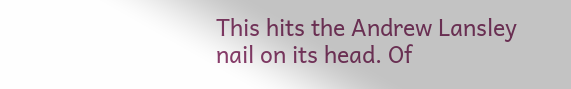This hits the Andrew Lansley nail on its head. Of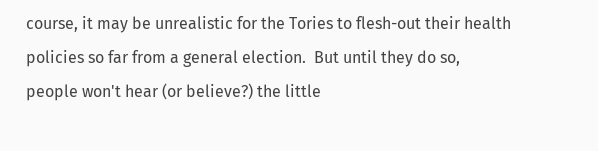course, it may be unrealistic for the Tories to flesh-out their health policies so far from a general election.  But until they do so, people won't hear (or believe?) the little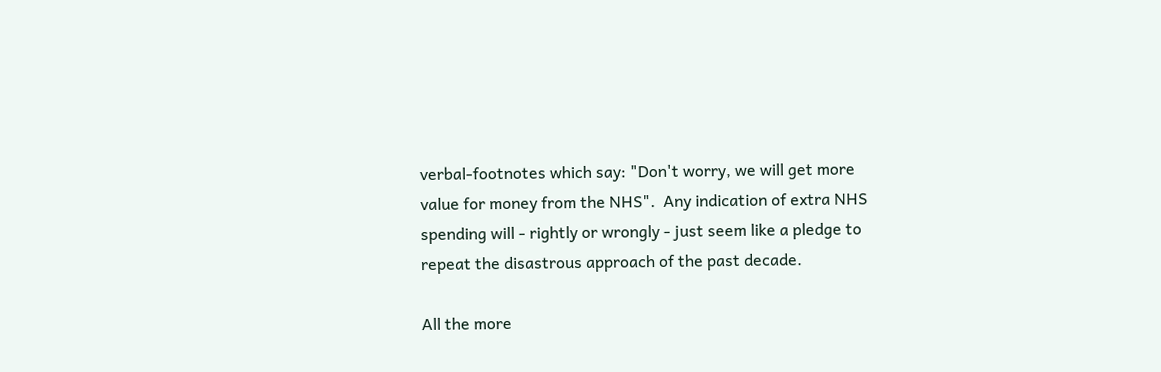verbal-footnotes which say: "Don't worry, we will get more value for money from the NHS".  Any indication of extra NHS spending will - rightly or wrongly - just seem like a pledge to repeat the disastrous approach of the past decade.

All the more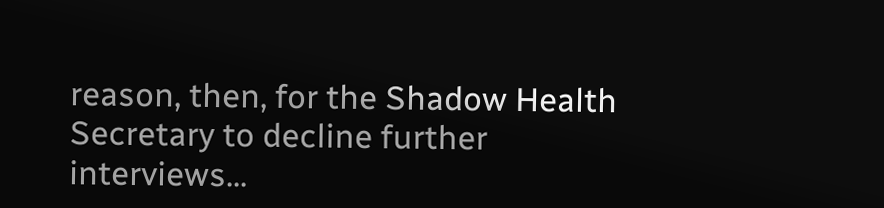reason, then, for the Shadow Health Secretary to decline further interviews...